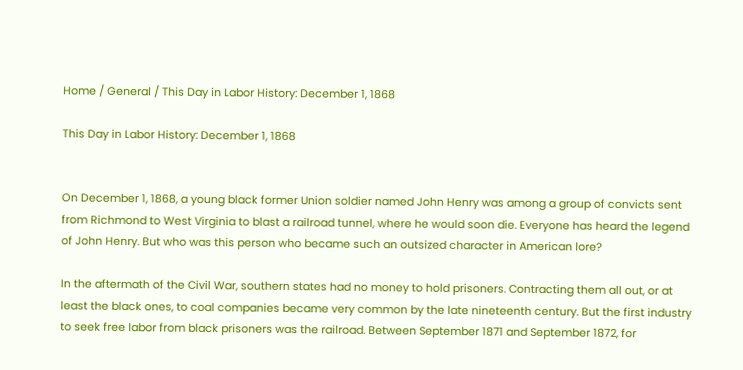Home / General / This Day in Labor History: December 1, 1868

This Day in Labor History: December 1, 1868


On December 1, 1868, a young black former Union soldier named John Henry was among a group of convicts sent from Richmond to West Virginia to blast a railroad tunnel, where he would soon die. Everyone has heard the legend of John Henry. But who was this person who became such an outsized character in American lore?

In the aftermath of the Civil War, southern states had no money to hold prisoners. Contracting them all out, or at least the black ones, to coal companies became very common by the late nineteenth century. But the first industry to seek free labor from black prisoners was the railroad. Between September 1871 and September 1872, for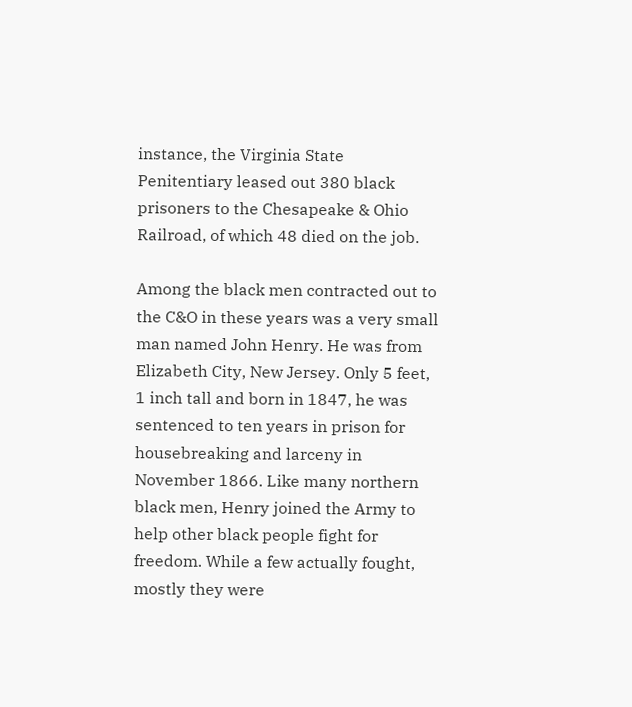instance, the Virginia State Penitentiary leased out 380 black prisoners to the Chesapeake & Ohio Railroad, of which 48 died on the job.

Among the black men contracted out to the C&O in these years was a very small man named John Henry. He was from Elizabeth City, New Jersey. Only 5 feet, 1 inch tall and born in 1847, he was sentenced to ten years in prison for housebreaking and larceny in November 1866. Like many northern black men, Henry joined the Army to help other black people fight for freedom. While a few actually fought, mostly they were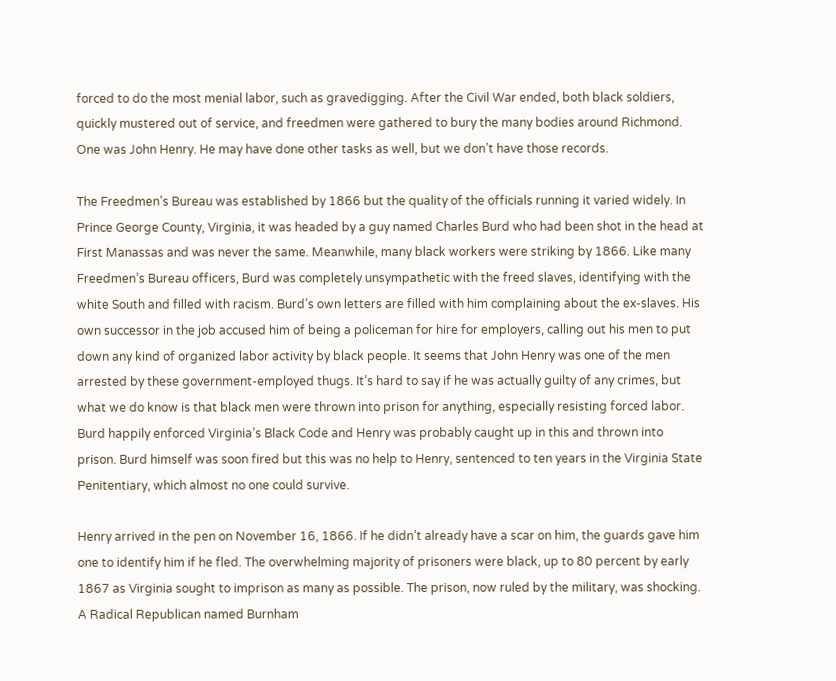forced to do the most menial labor, such as gravedigging. After the Civil War ended, both black soldiers, quickly mustered out of service, and freedmen were gathered to bury the many bodies around Richmond. One was John Henry. He may have done other tasks as well, but we don’t have those records.

The Freedmen’s Bureau was established by 1866 but the quality of the officials running it varied widely. In Prince George County, Virginia, it was headed by a guy named Charles Burd who had been shot in the head at First Manassas and was never the same. Meanwhile, many black workers were striking by 1866. Like many Freedmen’s Bureau officers, Burd was completely unsympathetic with the freed slaves, identifying with the white South and filled with racism. Burd’s own letters are filled with him complaining about the ex-slaves. His own successor in the job accused him of being a policeman for hire for employers, calling out his men to put down any kind of organized labor activity by black people. It seems that John Henry was one of the men arrested by these government-employed thugs. It’s hard to say if he was actually guilty of any crimes, but what we do know is that black men were thrown into prison for anything, especially resisting forced labor. Burd happily enforced Virginia’s Black Code and Henry was probably caught up in this and thrown into prison. Burd himself was soon fired but this was no help to Henry, sentenced to ten years in the Virginia State Penitentiary, which almost no one could survive.

Henry arrived in the pen on November 16, 1866. If he didn’t already have a scar on him, the guards gave him one to identify him if he fled. The overwhelming majority of prisoners were black, up to 80 percent by early 1867 as Virginia sought to imprison as many as possible. The prison, now ruled by the military, was shocking. A Radical Republican named Burnham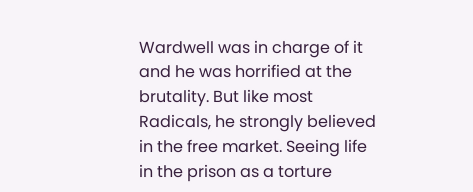Wardwell was in charge of it and he was horrified at the brutality. But like most Radicals, he strongly believed in the free market. Seeing life in the prison as a torture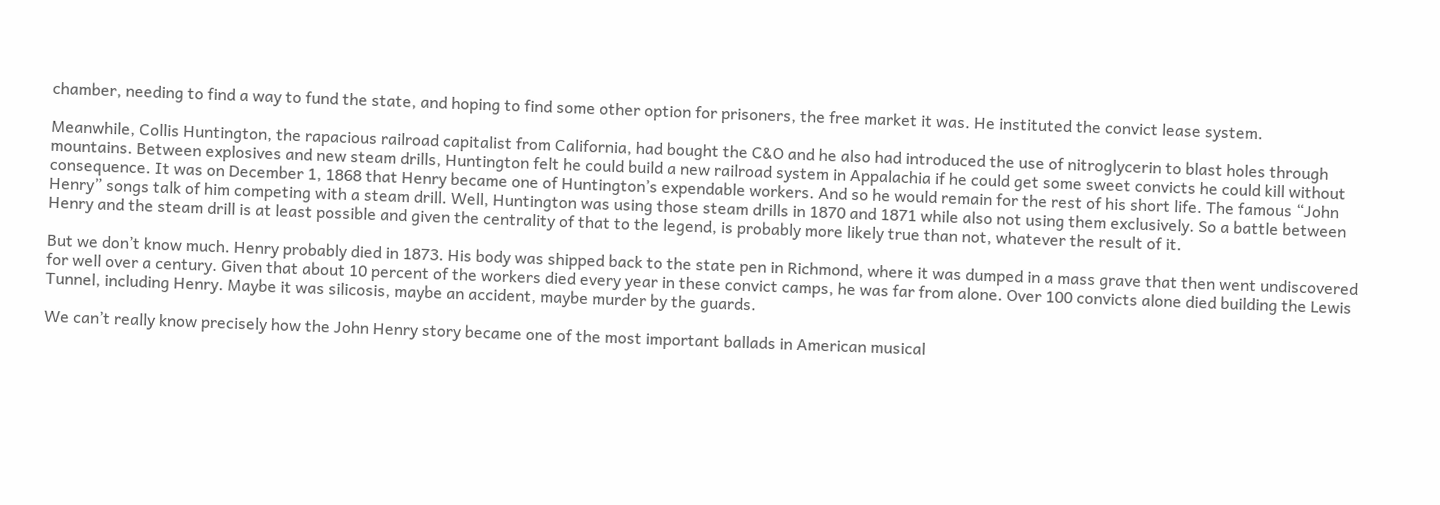chamber, needing to find a way to fund the state, and hoping to find some other option for prisoners, the free market it was. He instituted the convict lease system.

Meanwhile, Collis Huntington, the rapacious railroad capitalist from California, had bought the C&O and he also had introduced the use of nitroglycerin to blast holes through mountains. Between explosives and new steam drills, Huntington felt he could build a new railroad system in Appalachia if he could get some sweet convicts he could kill without consequence. It was on December 1, 1868 that Henry became one of Huntington’s expendable workers. And so he would remain for the rest of his short life. The famous “John Henry” songs talk of him competing with a steam drill. Well, Huntington was using those steam drills in 1870 and 1871 while also not using them exclusively. So a battle between Henry and the steam drill is at least possible and given the centrality of that to the legend, is probably more likely true than not, whatever the result of it.

But we don’t know much. Henry probably died in 1873. His body was shipped back to the state pen in Richmond, where it was dumped in a mass grave that then went undiscovered for well over a century. Given that about 10 percent of the workers died every year in these convict camps, he was far from alone. Over 100 convicts alone died building the Lewis Tunnel, including Henry. Maybe it was silicosis, maybe an accident, maybe murder by the guards.

We can’t really know precisely how the John Henry story became one of the most important ballads in American musical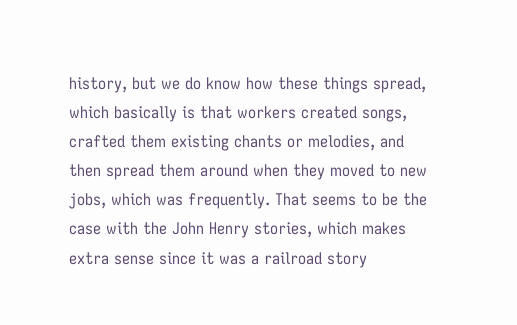history, but we do know how these things spread, which basically is that workers created songs, crafted them existing chants or melodies, and then spread them around when they moved to new jobs, which was frequently. That seems to be the case with the John Henry stories, which makes extra sense since it was a railroad story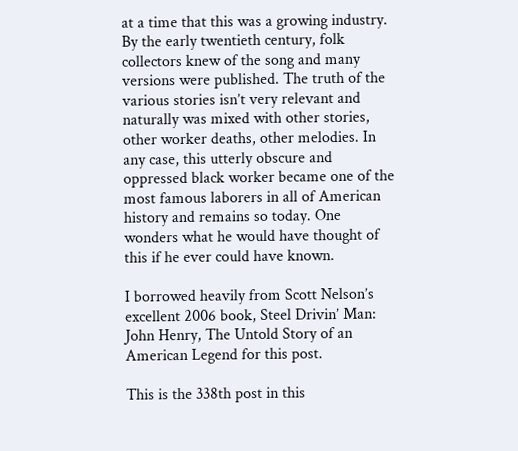at a time that this was a growing industry. By the early twentieth century, folk collectors knew of the song and many versions were published. The truth of the various stories isn’t very relevant and naturally was mixed with other stories, other worker deaths, other melodies. In any case, this utterly obscure and oppressed black worker became one of the most famous laborers in all of American history and remains so today. One wonders what he would have thought of this if he ever could have known.

I borrowed heavily from Scott Nelson’s excellent 2006 book, Steel Drivin’ Man: John Henry, The Untold Story of an American Legend for this post.

This is the 338th post in this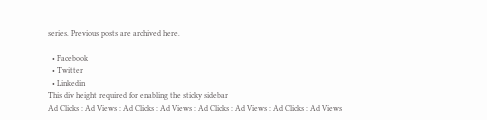series. Previous posts are archived here.

  • Facebook
  • Twitter
  • Linkedin
This div height required for enabling the sticky sidebar
Ad Clicks : Ad Views : Ad Clicks : Ad Views : Ad Clicks : Ad Views : Ad Clicks : Ad Views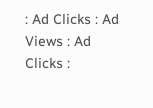: Ad Clicks : Ad Views : Ad Clicks :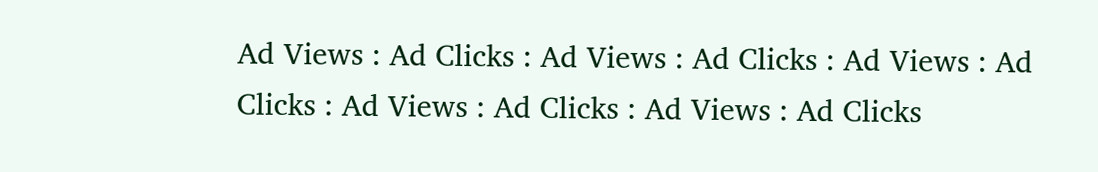Ad Views : Ad Clicks : Ad Views : Ad Clicks : Ad Views : Ad Clicks : Ad Views : Ad Clicks : Ad Views : Ad Clicks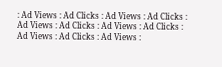: Ad Views : Ad Clicks : Ad Views : Ad Clicks : Ad Views : Ad Clicks : Ad Views : Ad Clicks : Ad Views : Ad Clicks : Ad Views :